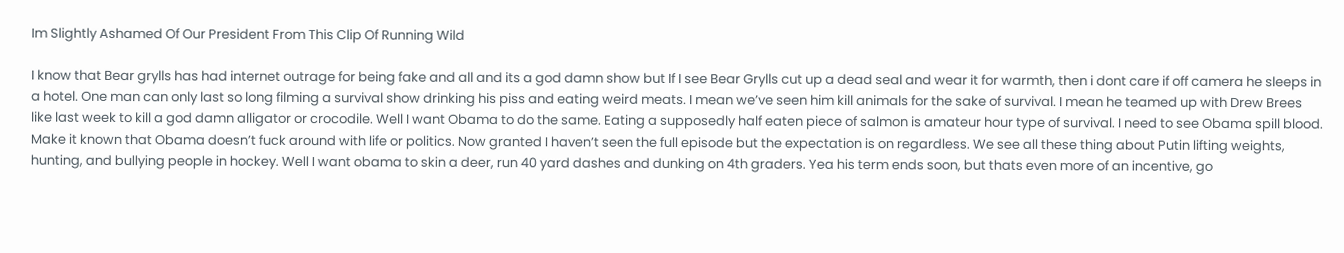Im Slightly Ashamed Of Our President From This Clip Of Running Wild

I know that Bear grylls has had internet outrage for being fake and all and its a god damn show but If I see Bear Grylls cut up a dead seal and wear it for warmth, then i dont care if off camera he sleeps in a hotel. One man can only last so long filming a survival show drinking his piss and eating weird meats. I mean we’ve seen him kill animals for the sake of survival. I mean he teamed up with Drew Brees like last week to kill a god damn alligator or crocodile. Well I want Obama to do the same. Eating a supposedly half eaten piece of salmon is amateur hour type of survival. I need to see Obama spill blood. Make it known that Obama doesn’t fuck around with life or politics. Now granted I haven’t seen the full episode but the expectation is on regardless. We see all these thing about Putin lifting weights, hunting, and bullying people in hockey. Well I want obama to skin a deer, run 40 yard dashes and dunking on 4th graders. Yea his term ends soon, but thats even more of an incentive, go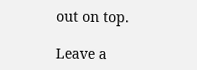out on top.

Leave a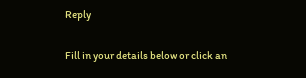Reply

Fill in your details below or click an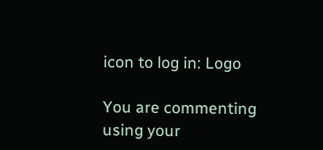icon to log in: Logo

You are commenting using your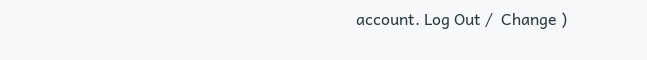account. Log Out /  Change )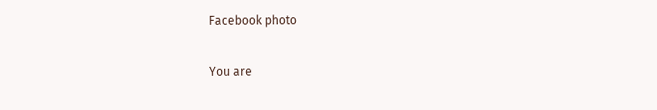Facebook photo

You are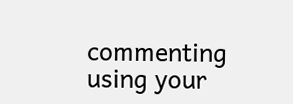commenting using your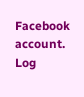Facebook account. Log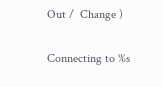Out /  Change )

Connecting to %s